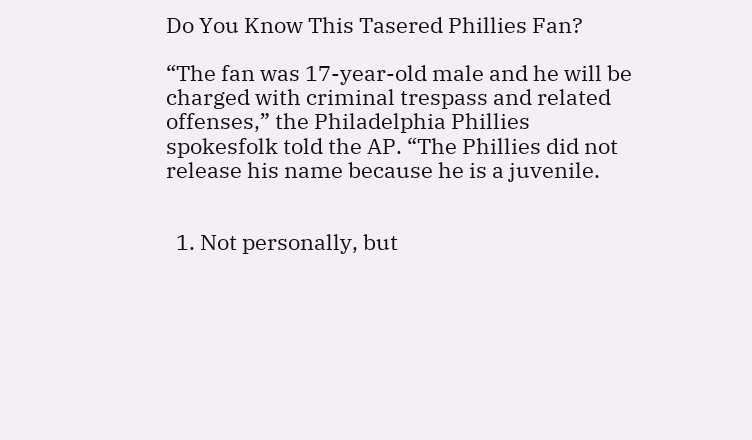Do You Know This Tasered Phillies Fan?

“The fan was 17-year-old male and he will be charged with criminal trespass and related offenses,” the Philadelphia Phillies spokesfolk told the AP. “The Phillies did not release his name because he is a juvenile.


  1. Not personally, but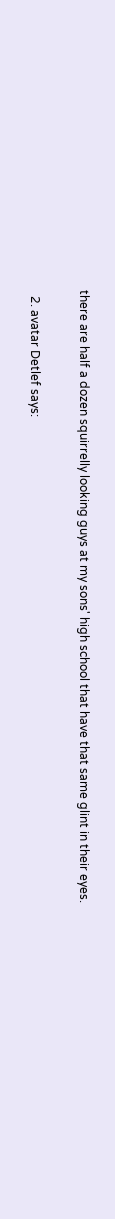there are half a dozen squirrelly looking guys at my sons' high school that have that same glint in their eyes.

  2. avatar Detlef says: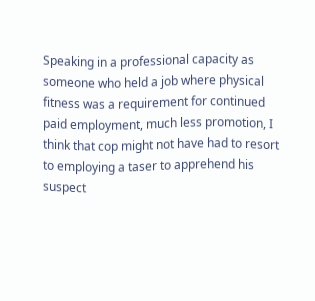Speaking in a professional capacity as someone who held a job where physical fitness was a requirement for continued paid employment, much less promotion, I think that cop might not have had to resort to employing a taser to apprehend his suspect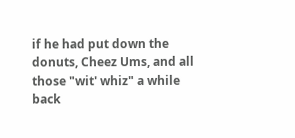if he had put down the donuts, Cheez Ums, and all those "wit' whiz" a while back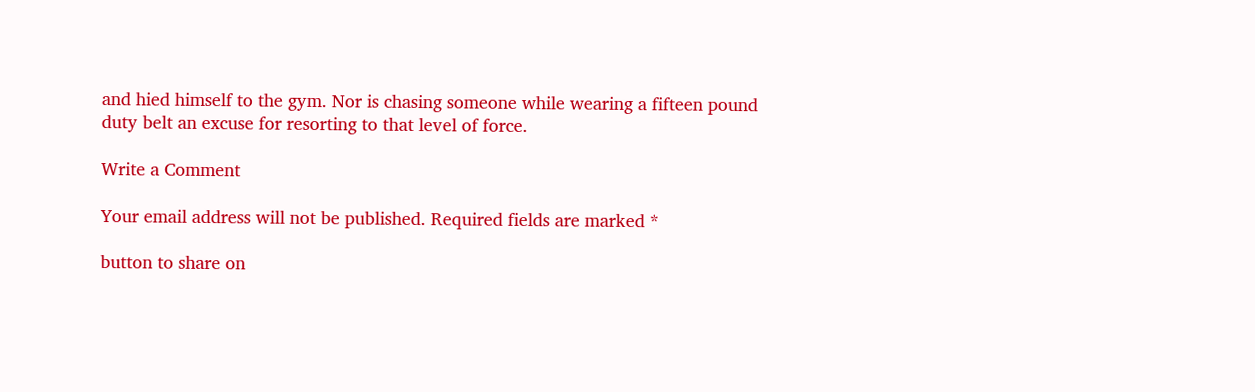and hied himself to the gym. Nor is chasing someone while wearing a fifteen pound duty belt an excuse for resorting to that level of force.

Write a Comment

Your email address will not be published. Required fields are marked *

button to share on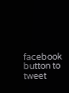facebook
button to tweet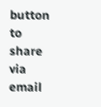button to share via email